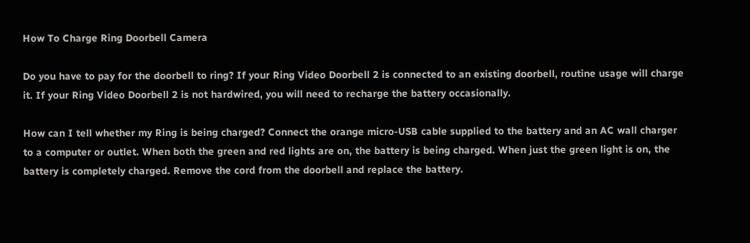How To Charge Ring Doorbell Camera

Do you have to pay for the doorbell to ring? If your Ring Video Doorbell 2 is connected to an existing doorbell, routine usage will charge it. If your Ring Video Doorbell 2 is not hardwired, you will need to recharge the battery occasionally.

How can I tell whether my Ring is being charged? Connect the orange micro-USB cable supplied to the battery and an AC wall charger to a computer or outlet. When both the green and red lights are on, the battery is being charged. When just the green light is on, the battery is completely charged. Remove the cord from the doorbell and replace the battery.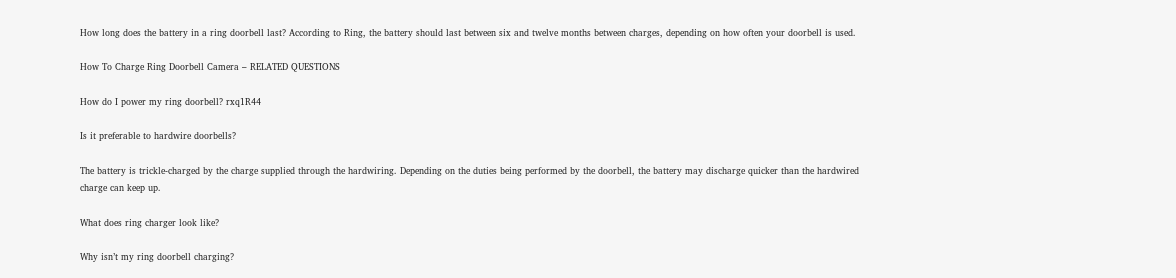How long does the battery in a ring doorbell last? According to Ring, the battery should last between six and twelve months between charges, depending on how often your doorbell is used.

How To Charge Ring Doorbell Camera – RELATED QUESTIONS

How do I power my ring doorbell? rxq1R44

Is it preferable to hardwire doorbells?

The battery is trickle-charged by the charge supplied through the hardwiring. Depending on the duties being performed by the doorbell, the battery may discharge quicker than the hardwired charge can keep up.

What does ring charger look like?

Why isn’t my ring doorbell charging?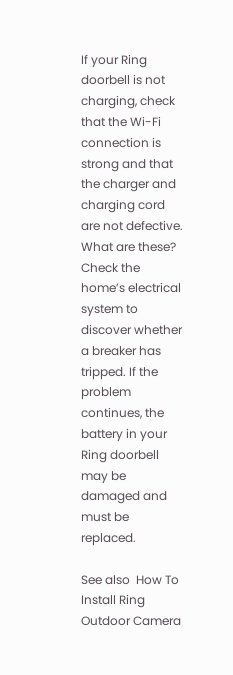If your Ring doorbell is not charging, check that the Wi-Fi connection is strong and that the charger and charging cord are not defective. What are these? Check the home’s electrical system to discover whether a breaker has tripped. If the problem continues, the battery in your Ring doorbell may be damaged and must be replaced.

See also  How To Install Ring Outdoor Camera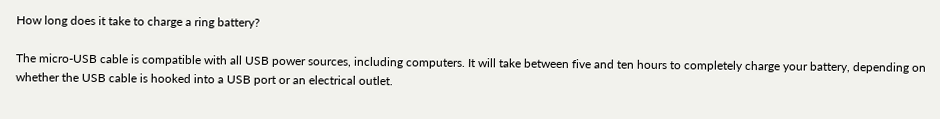How long does it take to charge a ring battery?

The micro-USB cable is compatible with all USB power sources, including computers. It will take between five and ten hours to completely charge your battery, depending on whether the USB cable is hooked into a USB port or an electrical outlet.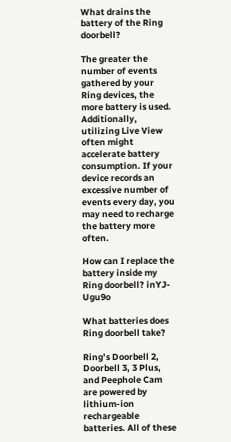What drains the battery of the Ring doorbell?

The greater the number of events gathered by your Ring devices, the more battery is used. Additionally, utilizing Live View often might accelerate battery consumption. If your device records an excessive number of events every day, you may need to recharge the battery more often.

How can I replace the battery inside my Ring doorbell? inYJ-Ugu9o

What batteries does Ring doorbell take?

Ring’s Doorbell 2, Doorbell 3, 3 Plus, and Peephole Cam are powered by lithium-ion rechargeable batteries. All of these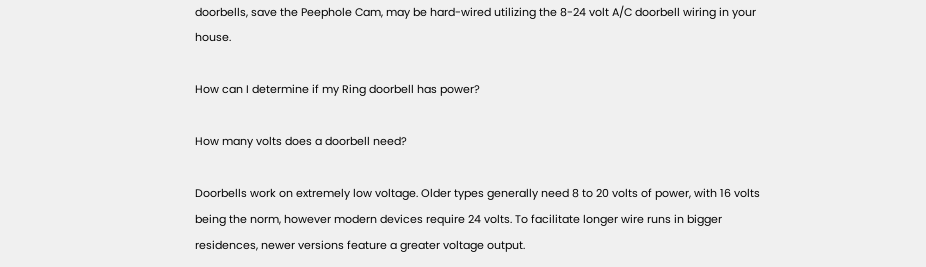doorbells, save the Peephole Cam, may be hard-wired utilizing the 8-24 volt A/C doorbell wiring in your house.

How can I determine if my Ring doorbell has power?

How many volts does a doorbell need?

Doorbells work on extremely low voltage. Older types generally need 8 to 20 volts of power, with 16 volts being the norm, however modern devices require 24 volts. To facilitate longer wire runs in bigger residences, newer versions feature a greater voltage output.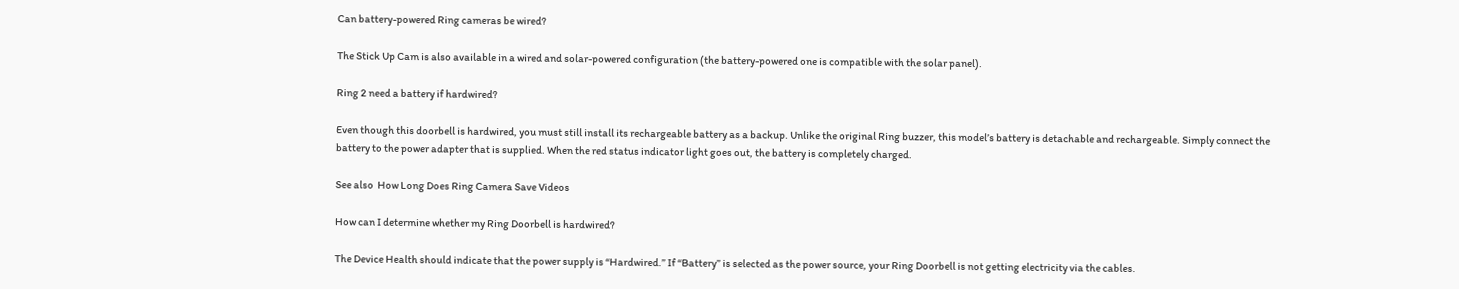Can battery-powered Ring cameras be wired?

The Stick Up Cam is also available in a wired and solar-powered configuration (the battery-powered one is compatible with the solar panel).

Ring 2 need a battery if hardwired?

Even though this doorbell is hardwired, you must still install its rechargeable battery as a backup. Unlike the original Ring buzzer, this model’s battery is detachable and rechargeable. Simply connect the battery to the power adapter that is supplied. When the red status indicator light goes out, the battery is completely charged.

See also  How Long Does Ring Camera Save Videos

How can I determine whether my Ring Doorbell is hardwired?

The Device Health should indicate that the power supply is “Hardwired.” If “Battery” is selected as the power source, your Ring Doorbell is not getting electricity via the cables.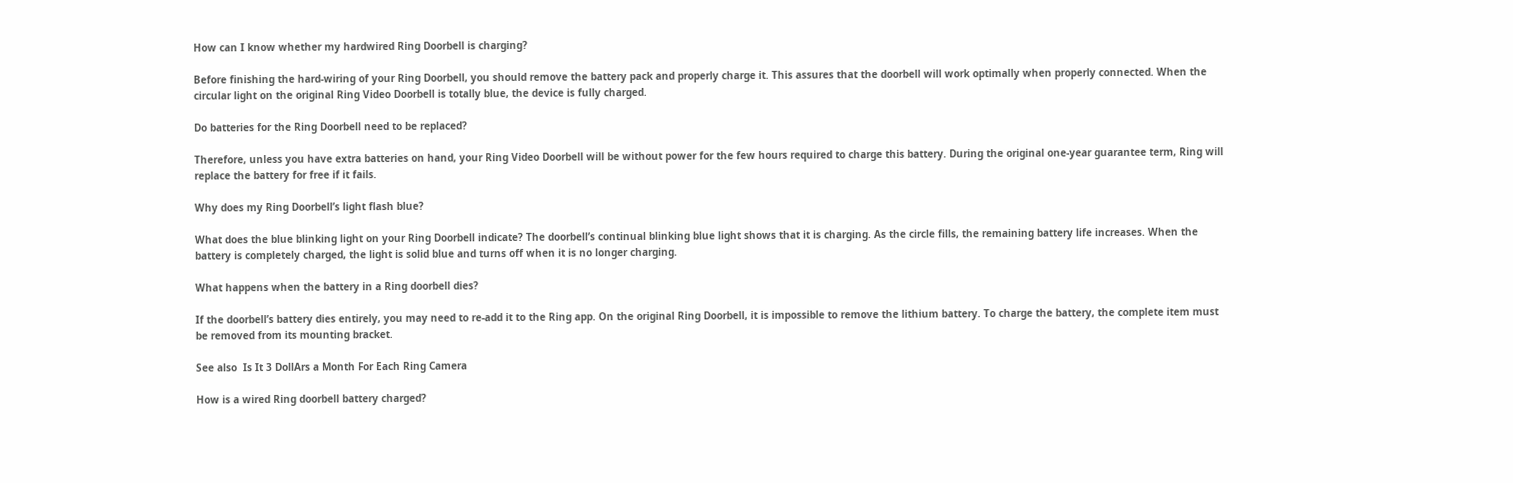How can I know whether my hardwired Ring Doorbell is charging?

Before finishing the hard-wiring of your Ring Doorbell, you should remove the battery pack and properly charge it. This assures that the doorbell will work optimally when properly connected. When the circular light on the original Ring Video Doorbell is totally blue, the device is fully charged.

Do batteries for the Ring Doorbell need to be replaced?

Therefore, unless you have extra batteries on hand, your Ring Video Doorbell will be without power for the few hours required to charge this battery. During the original one-year guarantee term, Ring will replace the battery for free if it fails.

Why does my Ring Doorbell’s light flash blue?

What does the blue blinking light on your Ring Doorbell indicate? The doorbell’s continual blinking blue light shows that it is charging. As the circle fills, the remaining battery life increases. When the battery is completely charged, the light is solid blue and turns off when it is no longer charging.

What happens when the battery in a Ring doorbell dies?

If the doorbell’s battery dies entirely, you may need to re-add it to the Ring app. On the original Ring Doorbell, it is impossible to remove the lithium battery. To charge the battery, the complete item must be removed from its mounting bracket.

See also  Is It 3 DollArs a Month For Each Ring Camera

How is a wired Ring doorbell battery charged?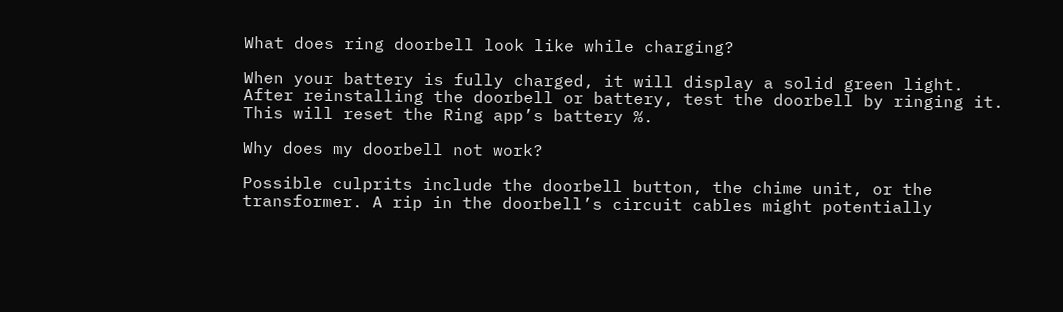What does ring doorbell look like while charging?

When your battery is fully charged, it will display a solid green light. After reinstalling the doorbell or battery, test the doorbell by ringing it. This will reset the Ring app’s battery %.

Why does my doorbell not work?

Possible culprits include the doorbell button, the chime unit, or the transformer. A rip in the doorbell’s circuit cables might potentially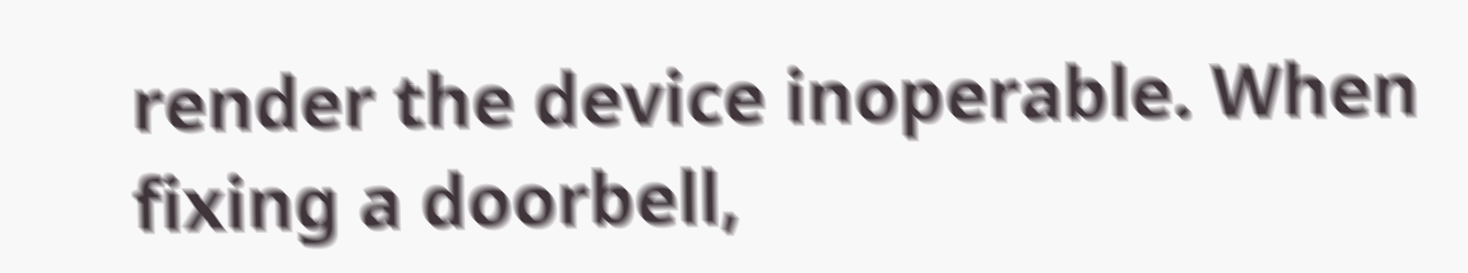render the device inoperable. When fixing a doorbell,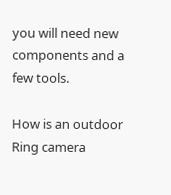you will need new components and a few tools.

How is an outdoor Ring camera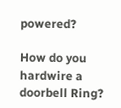powered?

How do you hardwire a doorbell Ring?